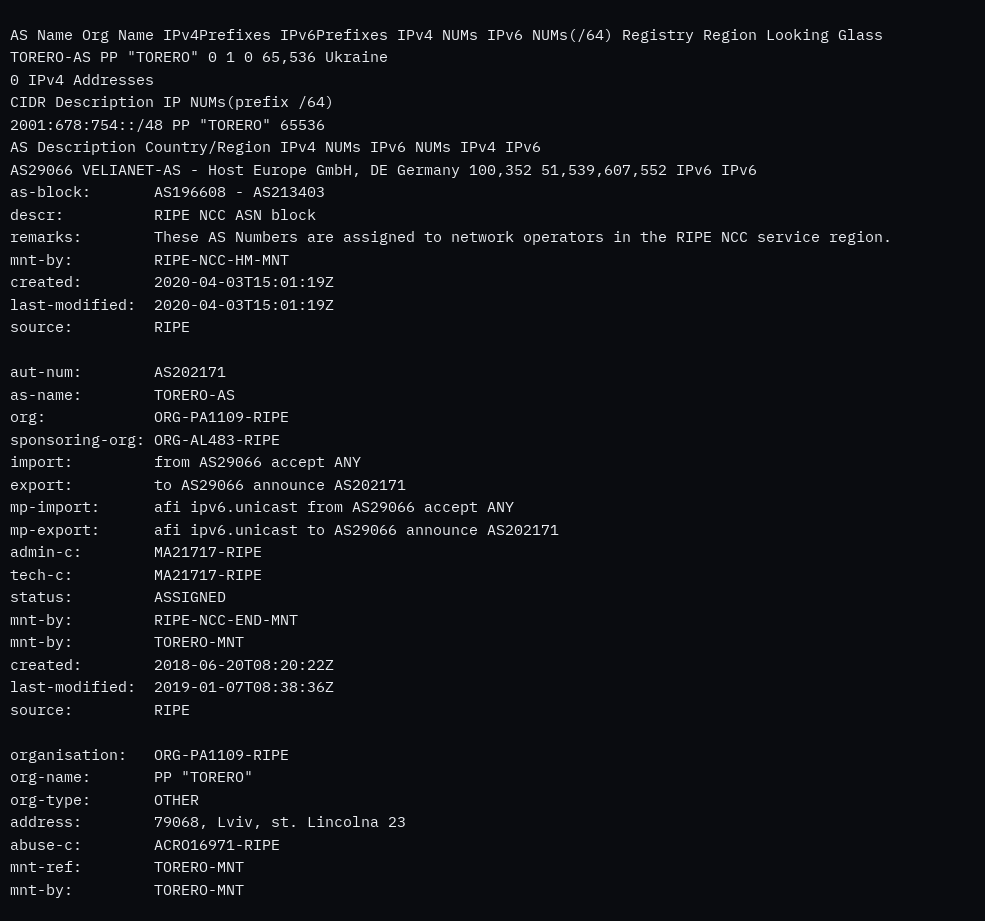AS Name Org Name IPv4Prefixes IPv6Prefixes IPv4 NUMs IPv6 NUMs(/64) Registry Region Looking Glass
TORERO-AS PP "TORERO" 0 1 0 65,536 Ukraine
0 IPv4 Addresses
CIDR Description IP NUMs(prefix /64)
2001:678:754::/48 PP "TORERO" 65536
AS Description Country/Region IPv4 NUMs IPv6 NUMs IPv4 IPv6
AS29066 VELIANET-AS - Host Europe GmbH, DE Germany 100,352 51,539,607,552 IPv6 IPv6
as-block:       AS196608 - AS213403
descr:          RIPE NCC ASN block
remarks:        These AS Numbers are assigned to network operators in the RIPE NCC service region.
mnt-by:         RIPE-NCC-HM-MNT
created:        2020-04-03T15:01:19Z
last-modified:  2020-04-03T15:01:19Z
source:         RIPE

aut-num:        AS202171
as-name:        TORERO-AS
org:            ORG-PA1109-RIPE
sponsoring-org: ORG-AL483-RIPE
import:         from AS29066 accept ANY
export:         to AS29066 announce AS202171
mp-import:      afi ipv6.unicast from AS29066 accept ANY
mp-export:      afi ipv6.unicast to AS29066 announce AS202171
admin-c:        MA21717-RIPE
tech-c:         MA21717-RIPE
status:         ASSIGNED
mnt-by:         RIPE-NCC-END-MNT
mnt-by:         TORERO-MNT
created:        2018-06-20T08:20:22Z
last-modified:  2019-01-07T08:38:36Z
source:         RIPE

organisation:   ORG-PA1109-RIPE
org-name:       PP "TORERO"
org-type:       OTHER
address:        79068, Lviv, st. Lincolna 23
abuse-c:        ACRO16971-RIPE
mnt-ref:        TORERO-MNT
mnt-by:         TORERO-MNT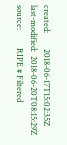created:        2018-06-17T15:02:35Z
last-modified:  2018-06-20T08:15:29Z
source:         RIPE # Filtered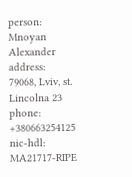person:         Mnoyan Alexander
address:        79068, Lviv, st. Lincolna 23
phone:          +380663254125
nic-hdl:        MA21717-RIPE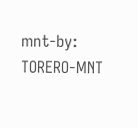mnt-by:         TORERO-MNT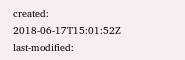created:        2018-06-17T15:01:52Z
last-modified: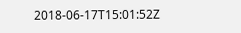2018-06-17T15:01:52Z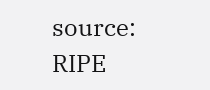source:         RIPE